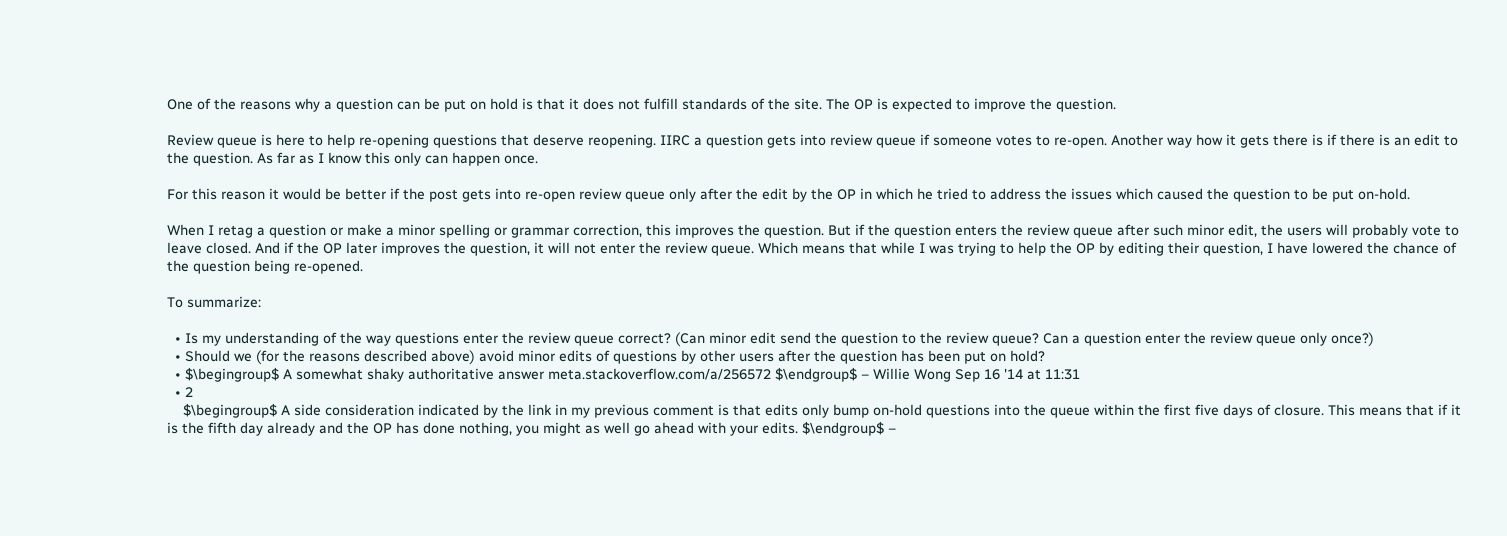One of the reasons why a question can be put on hold is that it does not fulfill standards of the site. The OP is expected to improve the question.

Review queue is here to help re-opening questions that deserve reopening. IIRC a question gets into review queue if someone votes to re-open. Another way how it gets there is if there is an edit to the question. As far as I know this only can happen once.

For this reason it would be better if the post gets into re-open review queue only after the edit by the OP in which he tried to address the issues which caused the question to be put on-hold.

When I retag a question or make a minor spelling or grammar correction, this improves the question. But if the question enters the review queue after such minor edit, the users will probably vote to leave closed. And if the OP later improves the question, it will not enter the review queue. Which means that while I was trying to help the OP by editing their question, I have lowered the chance of the question being re-opened.

To summarize:

  • Is my understanding of the way questions enter the review queue correct? (Can minor edit send the question to the review queue? Can a question enter the review queue only once?)
  • Should we (for the reasons described above) avoid minor edits of questions by other users after the question has been put on hold?
  • $\begingroup$ A somewhat shaky authoritative answer meta.stackoverflow.com/a/256572 $\endgroup$ – Willie Wong Sep 16 '14 at 11:31
  • 2
    $\begingroup$ A side consideration indicated by the link in my previous comment is that edits only bump on-hold questions into the queue within the first five days of closure. This means that if it is the fifth day already and the OP has done nothing, you might as well go ahead with your edits. $\endgroup$ –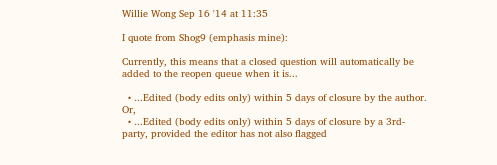Willie Wong Sep 16 '14 at 11:35

I quote from Shog9 (emphasis mine):

Currently, this means that a closed question will automatically be added to the reopen queue when it is...

  • ...Edited (body edits only) within 5 days of closure by the author. Or,
  • ...Edited (body edits only) within 5 days of closure by a 3rd-party, provided the editor has not also flagged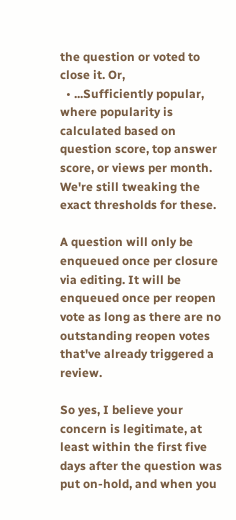the question or voted to close it. Or,
  • ...Sufficiently popular, where popularity is calculated based on question score, top answer score, or views per month. We're still tweaking the exact thresholds for these.

A question will only be enqueued once per closure via editing. It will be enqueued once per reopen vote as long as there are no outstanding reopen votes that've already triggered a review.

So yes, I believe your concern is legitimate, at least within the first five days after the question was put on-hold, and when you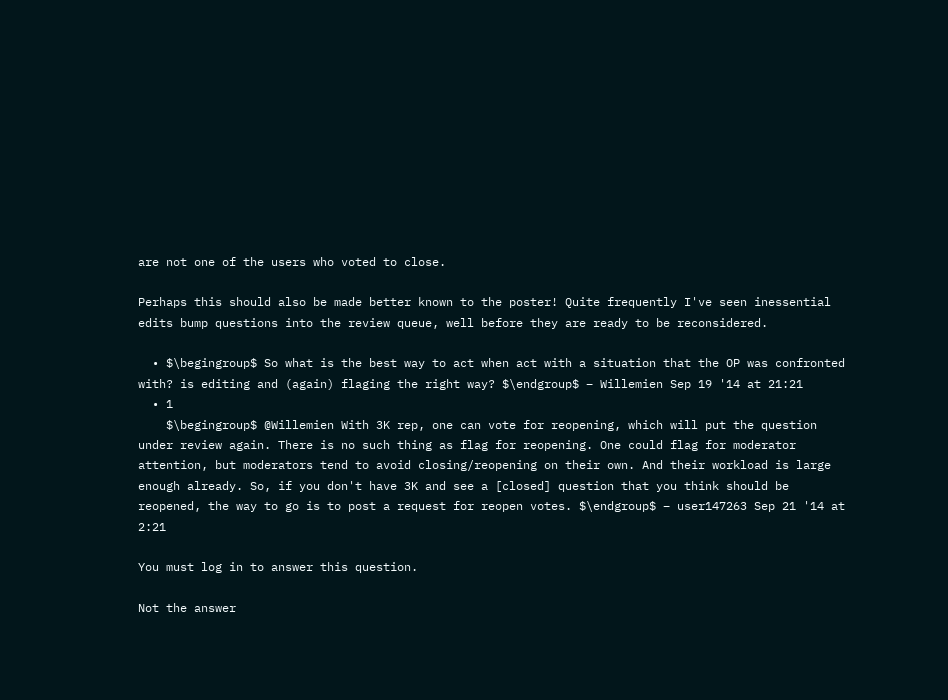are not one of the users who voted to close.

Perhaps this should also be made better known to the poster! Quite frequently I've seen inessential edits bump questions into the review queue, well before they are ready to be reconsidered.

  • $\begingroup$ So what is the best way to act when act with a situation that the OP was confronted with? is editing and (again) flaging the right way? $\endgroup$ – Willemien Sep 19 '14 at 21:21
  • 1
    $\begingroup$ @Willemien With 3K rep, one can vote for reopening, which will put the question under review again. There is no such thing as flag for reopening. One could flag for moderator attention, but moderators tend to avoid closing/reopening on their own. And their workload is large enough already. So, if you don't have 3K and see a [closed] question that you think should be reopened, the way to go is to post a request for reopen votes. $\endgroup$ – user147263 Sep 21 '14 at 2:21

You must log in to answer this question.

Not the answer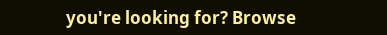you're looking for? Browse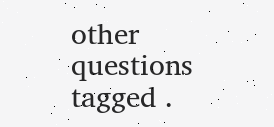other questions tagged .